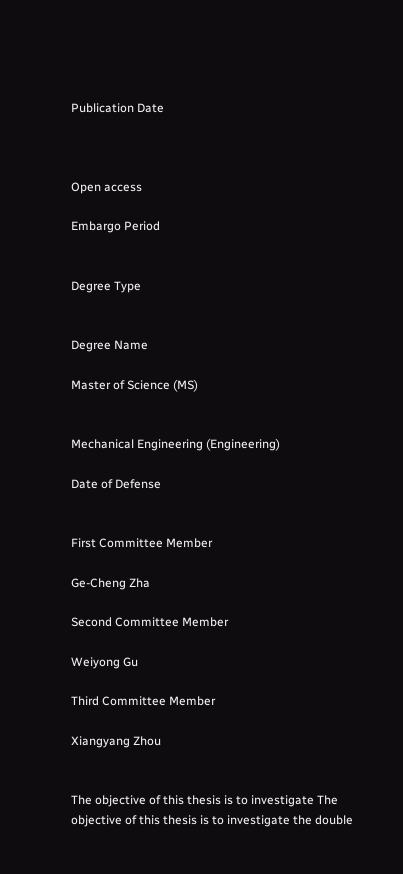Publication Date



Open access

Embargo Period


Degree Type


Degree Name

Master of Science (MS)


Mechanical Engineering (Engineering)

Date of Defense


First Committee Member

Ge-Cheng Zha

Second Committee Member

Weiyong Gu

Third Committee Member

Xiangyang Zhou


The objective of this thesis is to investigate The objective of this thesis is to investigate the double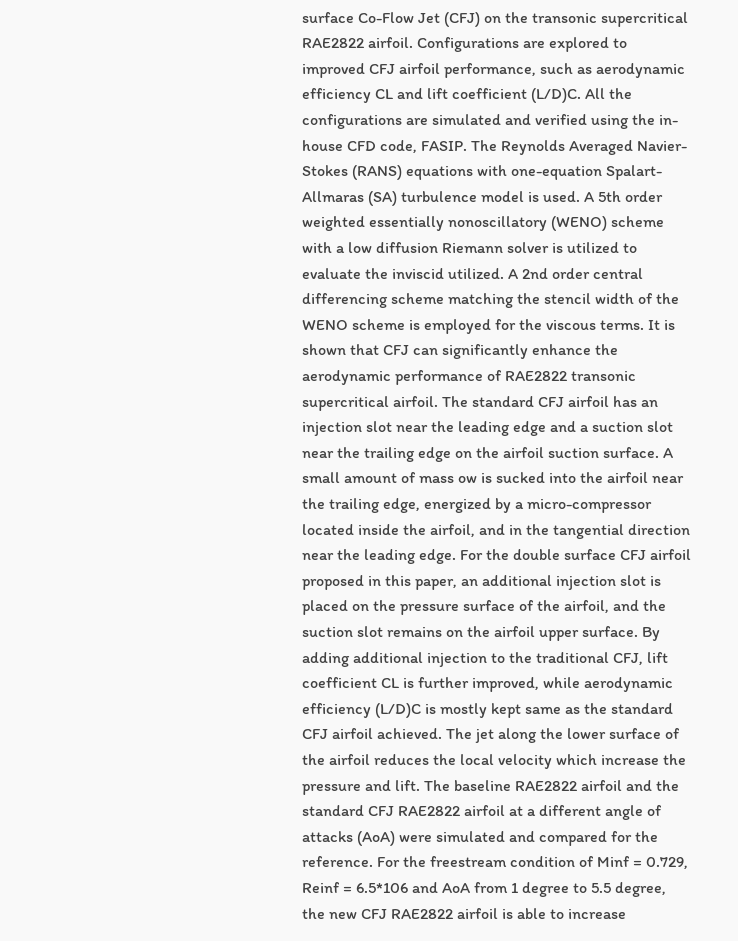surface Co-Flow Jet (CFJ) on the transonic supercritical RAE2822 airfoil. Configurations are explored to improved CFJ airfoil performance, such as aerodynamic efficiency CL and lift coefficient (L/D)C. All the configurations are simulated and verified using the in-house CFD code, FASIP. The Reynolds Averaged Navier-Stokes (RANS) equations with one-equation Spalart-Allmaras (SA) turbulence model is used. A 5th order weighted essentially nonoscillatory (WENO) scheme with a low diffusion Riemann solver is utilized to evaluate the inviscid utilized. A 2nd order central differencing scheme matching the stencil width of the WENO scheme is employed for the viscous terms. It is shown that CFJ can significantly enhance the aerodynamic performance of RAE2822 transonic supercritical airfoil. The standard CFJ airfoil has an injection slot near the leading edge and a suction slot near the trailing edge on the airfoil suction surface. A small amount of mass ow is sucked into the airfoil near the trailing edge, energized by a micro-compressor located inside the airfoil, and in the tangential direction near the leading edge. For the double surface CFJ airfoil proposed in this paper, an additional injection slot is placed on the pressure surface of the airfoil, and the suction slot remains on the airfoil upper surface. By adding additional injection to the traditional CFJ, lift coefficient CL is further improved, while aerodynamic efficiency (L/D)C is mostly kept same as the standard CFJ airfoil achieved. The jet along the lower surface of the airfoil reduces the local velocity which increase the pressure and lift. The baseline RAE2822 airfoil and the standard CFJ RAE2822 airfoil at a different angle of attacks (AoA) were simulated and compared for the reference. For the freestream condition of Minf = 0.729, Reinf = 6.5*106 and AoA from 1 degree to 5.5 degree, the new CFJ RAE2822 airfoil is able to increase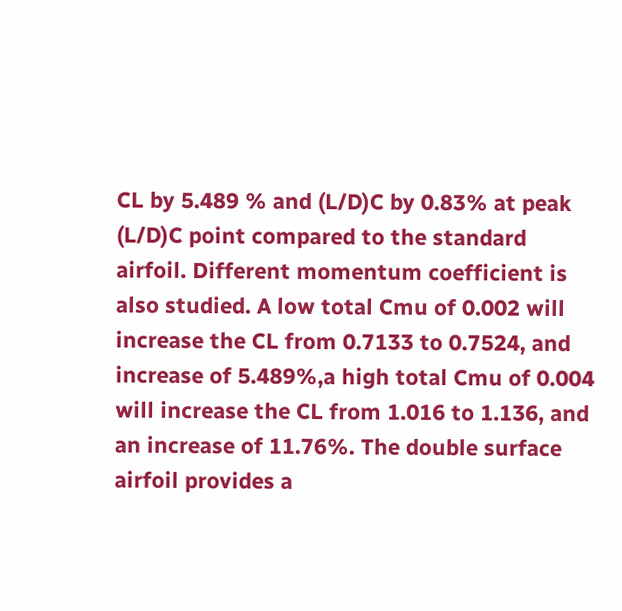CL by 5.489 % and (L/D)C by 0.83% at peak (L/D)C point compared to the standard airfoil. Different momentum coefficient is also studied. A low total Cmu of 0.002 will increase the CL from 0.7133 to 0.7524, and increase of 5.489%,a high total Cmu of 0.004 will increase the CL from 1.016 to 1.136, and an increase of 11.76%. The double surface airfoil provides a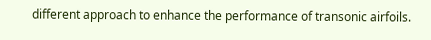different approach to enhance the performance of transonic airfoils.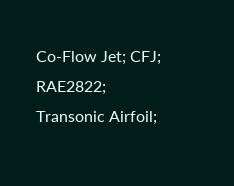Co-Flow Jet; CFJ; RAE2822; Transonic Airfoil;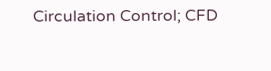Circulation Control; CFD